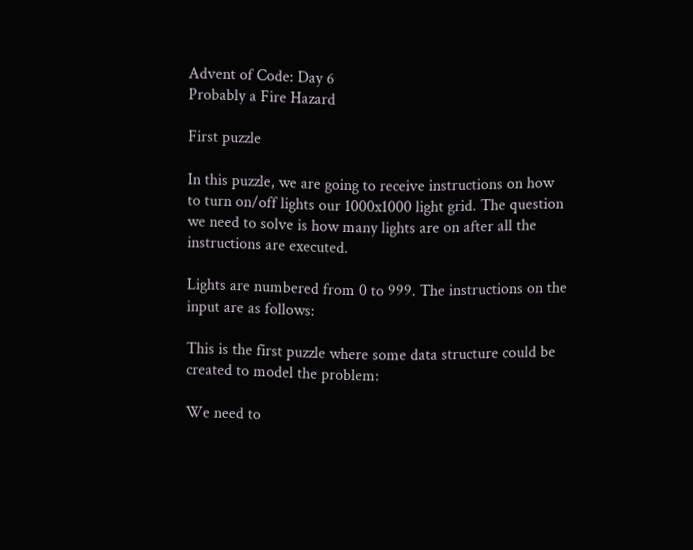Advent of Code: Day 6
Probably a Fire Hazard

First puzzle

In this puzzle, we are going to receive instructions on how to turn on/off lights our 1000x1000 light grid. The question we need to solve is how many lights are on after all the instructions are executed.

Lights are numbered from 0 to 999. The instructions on the input are as follows:

This is the first puzzle where some data structure could be created to model the problem:

We need to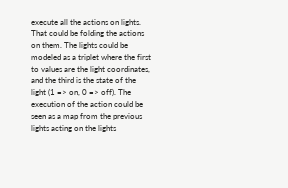execute all the actions on lights. That could be folding the actions on them. The lights could be modeled as a triplet where the first to values are the light coordinates, and the third is the state of the light (1 => on, 0 => off). The execution of the action could be seen as a map from the previous lights acting on the lights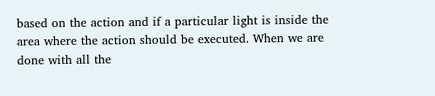based on the action and if a particular light is inside the area where the action should be executed. When we are done with all the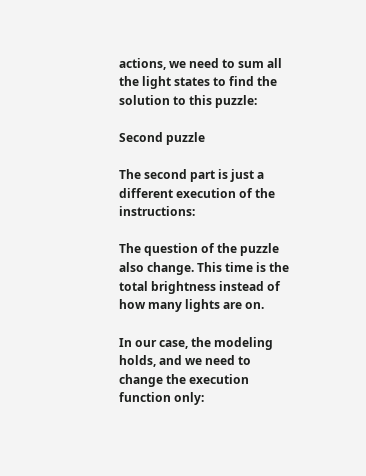actions, we need to sum all the light states to find the solution to this puzzle:

Second puzzle

The second part is just a different execution of the instructions:

The question of the puzzle also change. This time is the total brightness instead of how many lights are on.

In our case, the modeling holds, and we need to change the execution function only: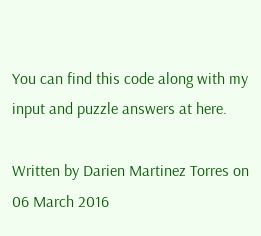You can find this code along with my input and puzzle answers at here.

Written by Darien Martinez Torres on 06 March 2016